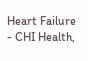Heart Failure - CHI Health,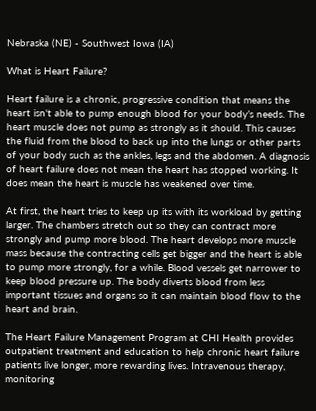Nebraska (NE) - Southwest Iowa (IA)

What is Heart Failure?

Heart failure is a chronic, progressive condition that means the heart isn't able to pump enough blood for your body’s needs. The heart muscle does not pump as strongly as it should. This causes the fluid from the blood to back up into the lungs or other parts of your body such as the ankles, legs and the abdomen. A diagnosis of heart failure does not mean the heart has stopped working. It does mean the heart is muscle has weakened over time.

At first, the heart tries to keep up its with its workload by getting larger. The chambers stretch out so they can contract more strongly and pump more blood. The heart develops more muscle mass because the contracting cells get bigger and the heart is able to pump more strongly, for a while. Blood vessels get narrower to keep blood pressure up. The body diverts blood from less important tissues and organs so it can maintain blood flow to the heart and brain.

The Heart Failure Management Program at CHI Health provides outpatient treatment and education to help chronic heart failure patients live longer, more rewarding lives. Intravenous therapy, monitoring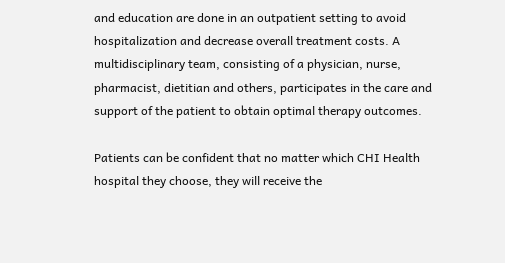and education are done in an outpatient setting to avoid hospitalization and decrease overall treatment costs. A multidisciplinary team, consisting of a physician, nurse, pharmacist, dietitian and others, participates in the care and support of the patient to obtain optimal therapy outcomes.

Patients can be confident that no matter which CHI Health hospital they choose, they will receive the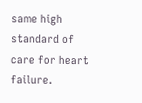same high standard of care for heart failure.